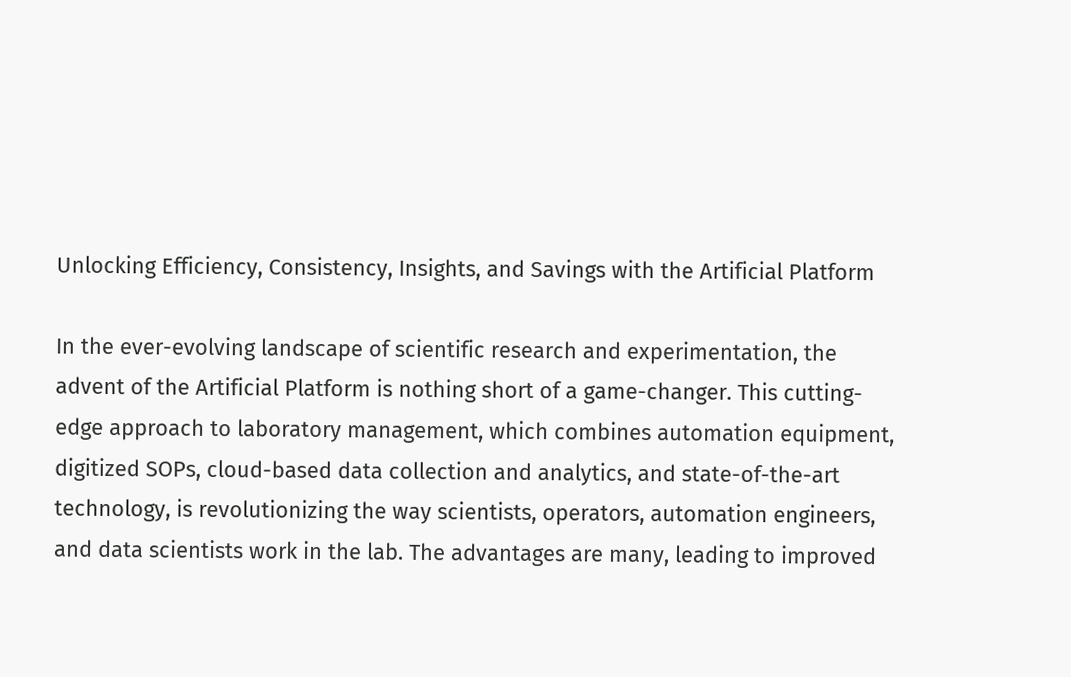Unlocking Efficiency, Consistency, Insights, and Savings with the Artificial Platform

In the ever-evolving landscape of scientific research and experimentation, the advent of the Artificial Platform is nothing short of a game-changer. This cutting-edge approach to laboratory management, which combines automation equipment, digitized SOPs, cloud-based data collection and analytics, and state-of-the-art technology, is revolutionizing the way scientists, operators, automation engineers, and data scientists work in the lab. The advantages are many, leading to improved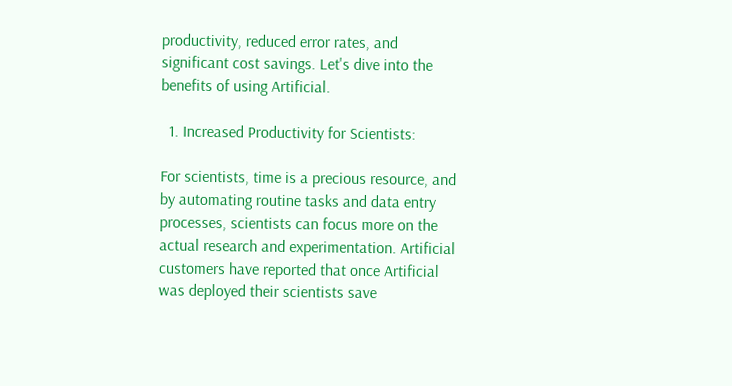productivity, reduced error rates, and significant cost savings. Let's dive into the benefits of using Artificial.

  1. Increased Productivity for Scientists:

For scientists, time is a precious resource, and by automating routine tasks and data entry processes, scientists can focus more on the actual research and experimentation. Artificial customers have reported that once Artificial was deployed their scientists save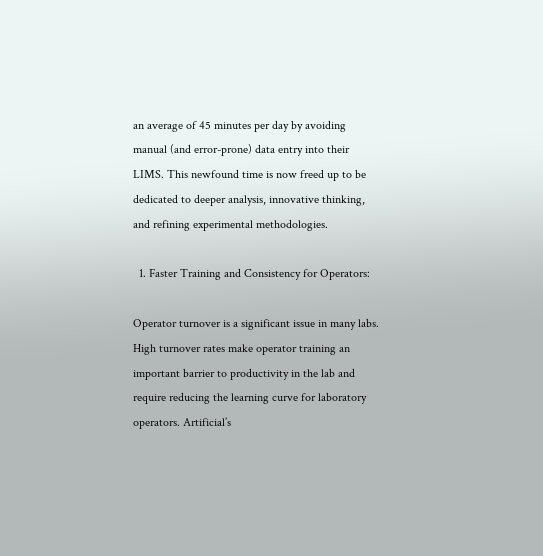an average of 45 minutes per day by avoiding manual (and error-prone) data entry into their LIMS. This newfound time is now freed up to be dedicated to deeper analysis, innovative thinking, and refining experimental methodologies.

  1. Faster Training and Consistency for Operators:

Operator turnover is a significant issue in many labs. High turnover rates make operator training an important barrier to productivity in the lab and require reducing the learning curve for laboratory operators. Artificial’s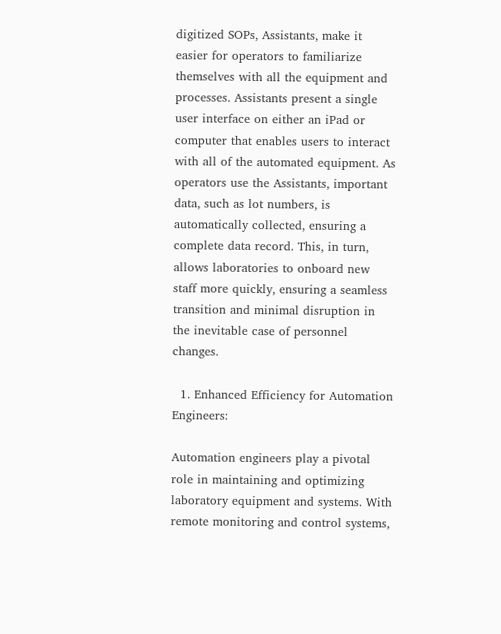digitized SOPs, Assistants, make it easier for operators to familiarize themselves with all the equipment and processes. Assistants present a single user interface on either an iPad or computer that enables users to interact with all of the automated equipment. As operators use the Assistants, important data, such as lot numbers, is automatically collected, ensuring a complete data record. This, in turn, allows laboratories to onboard new staff more quickly, ensuring a seamless transition and minimal disruption in the inevitable case of personnel changes.

  1. Enhanced Efficiency for Automation Engineers:

Automation engineers play a pivotal role in maintaining and optimizing laboratory equipment and systems. With remote monitoring and control systems,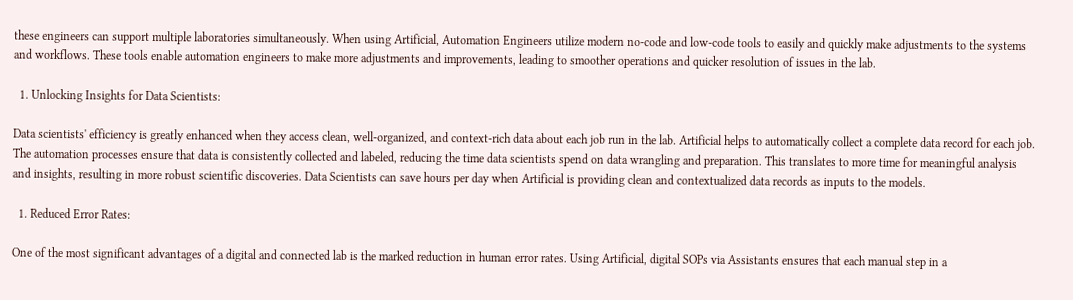these engineers can support multiple laboratories simultaneously. When using Artificial, Automation Engineers utilize modern no-code and low-code tools to easily and quickly make adjustments to the systems and workflows. These tools enable automation engineers to make more adjustments and improvements, leading to smoother operations and quicker resolution of issues in the lab.

  1. Unlocking Insights for Data Scientists:

Data scientists' efficiency is greatly enhanced when they access clean, well-organized, and context-rich data about each job run in the lab. Artificial helps to automatically collect a complete data record for each job. The automation processes ensure that data is consistently collected and labeled, reducing the time data scientists spend on data wrangling and preparation. This translates to more time for meaningful analysis and insights, resulting in more robust scientific discoveries. Data Scientists can save hours per day when Artificial is providing clean and contextualized data records as inputs to the models.

  1. Reduced Error Rates:

One of the most significant advantages of a digital and connected lab is the marked reduction in human error rates. Using Artificial, digital SOPs via Assistants ensures that each manual step in a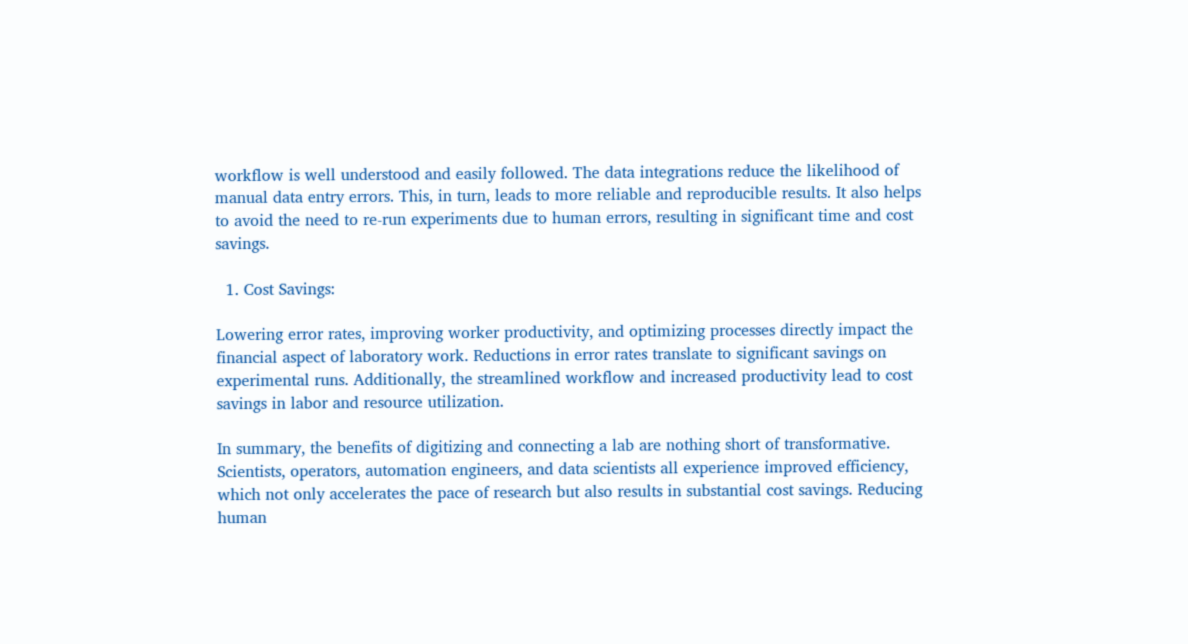workflow is well understood and easily followed. The data integrations reduce the likelihood of manual data entry errors. This, in turn, leads to more reliable and reproducible results. It also helps to avoid the need to re-run experiments due to human errors, resulting in significant time and cost savings.

  1. Cost Savings:

Lowering error rates, improving worker productivity, and optimizing processes directly impact the financial aspect of laboratory work. Reductions in error rates translate to significant savings on experimental runs. Additionally, the streamlined workflow and increased productivity lead to cost savings in labor and resource utilization.

In summary, the benefits of digitizing and connecting a lab are nothing short of transformative. Scientists, operators, automation engineers, and data scientists all experience improved efficiency, which not only accelerates the pace of research but also results in substantial cost savings. Reducing human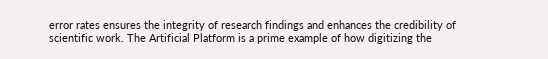error rates ensures the integrity of research findings and enhances the credibility of scientific work. The Artificial Platform is a prime example of how digitizing the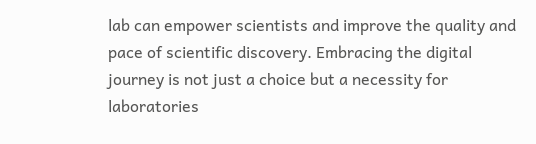lab can empower scientists and improve the quality and pace of scientific discovery. Embracing the digital journey is not just a choice but a necessity for laboratories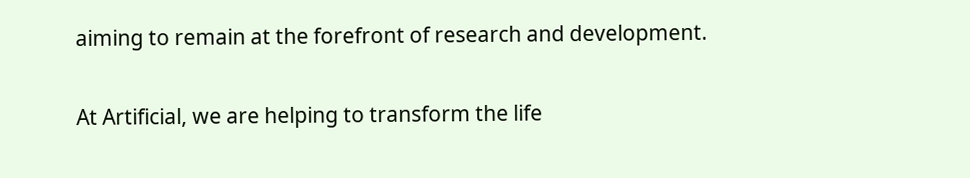aiming to remain at the forefront of research and development.

At Artificial, we are helping to transform the life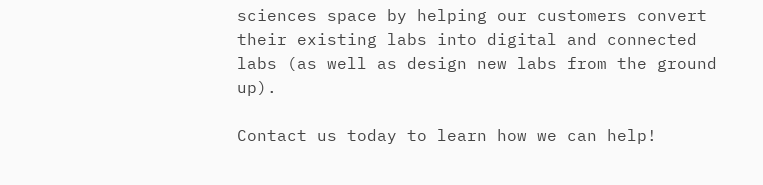sciences space by helping our customers convert their existing labs into digital and connected labs (as well as design new labs from the ground up).

Contact us today to learn how we can help!